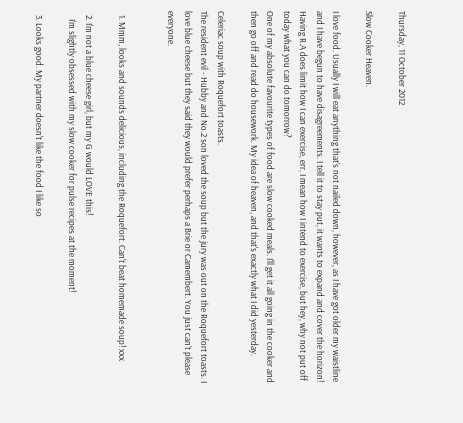Thursday, 11 October 2012

Slow Cooker Heaven.

I love food. Usually I will eat anything that's not nailed down, however, as I have got older my waistline and I have begun to have disagreements. I tell it to stay put, it wants to expand and cover the horizon! Having R.A does limit how I can exercise, err, I mean how I intend to exercise, but hey, why not put off today what you can do tomorrow?
One of my absolute favourite types of food are slow cooked meals. I'll get it all going in the cooker and then go off and read do housework. My idea of heaven, and that's exactly what I did yesterday.

Celeriac soup with Roquefort toasts.
The resident evil - Hubby and No.2 son loved the soup but the jury was out on the Roquefort toasts. I love blue cheese but they said they would prefer perhaps a Brie or Camembert. You just can't please everyone.


  1. Mmm, looks and sounds delicious, including the Roquefort. Can't beat homemade soup! xxx

  2. I'm not a blue cheese girl, but my G would LOVE this!
    I'm slightly obsessed with my slow cooker for pulse recipes at the moment!

  3. Looks good. My partner doesn't like the food I like so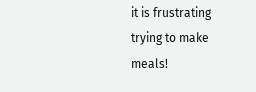it is frustrating trying to make meals!